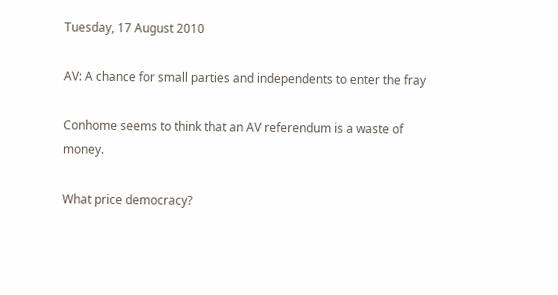Tuesday, 17 August 2010

AV: A chance for small parties and independents to enter the fray

Conhome seems to think that an AV referendum is a waste of money.

What price democracy?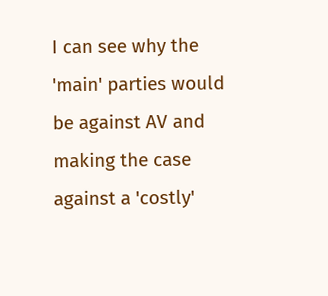I can see why the 'main' parties would be against AV and making the case against a 'costly'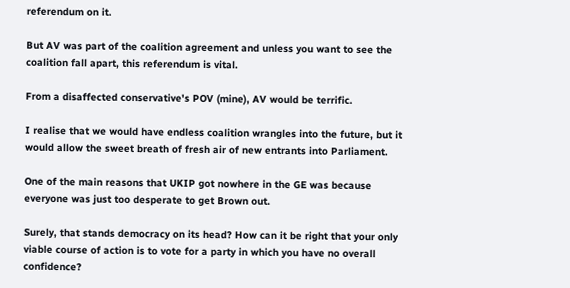referendum on it.

But AV was part of the coalition agreement and unless you want to see the coalition fall apart, this referendum is vital.

From a disaffected conservative's POV (mine), AV would be terrific.

I realise that we would have endless coalition wrangles into the future, but it would allow the sweet breath of fresh air of new entrants into Parliament.

One of the main reasons that UKIP got nowhere in the GE was because everyone was just too desperate to get Brown out.

Surely, that stands democracy on its head? How can it be right that your only viable course of action is to vote for a party in which you have no overall confidence?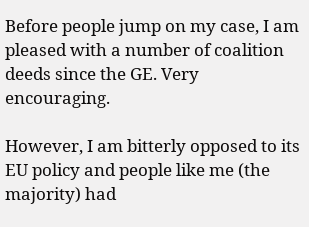Before people jump on my case, I am pleased with a number of coalition deeds since the GE. Very encouraging.

However, I am bitterly opposed to its EU policy and people like me (the majority) had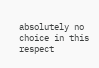absolutely no choice in this respect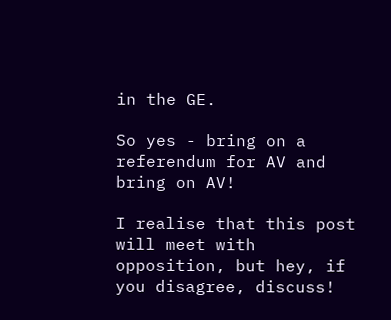in the GE.

So yes - bring on a referendum for AV and bring on AV!

I realise that this post will meet with opposition, but hey, if you disagree, discuss!